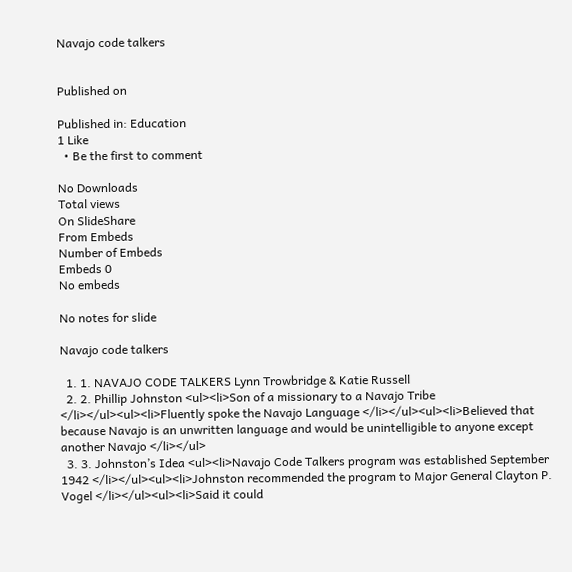Navajo code talkers


Published on

Published in: Education
1 Like
  • Be the first to comment

No Downloads
Total views
On SlideShare
From Embeds
Number of Embeds
Embeds 0
No embeds

No notes for slide

Navajo code talkers

  1. 1. NAVAJO CODE TALKERS Lynn Trowbridge & Katie Russell
  2. 2. Phillip Johnston <ul><li>Son of a missionary to a Navajo Tribe </li></ul><ul><li>Fluently spoke the Navajo Language </li></ul><ul><li>Believed that because Navajo is an unwritten language and would be unintelligible to anyone except another Navajo </li></ul>
  3. 3. Johnston’s Idea <ul><li>Navajo Code Talkers program was established September 1942 </li></ul><ul><li>Johnston recommended the program to Major General Clayton P. Vogel </li></ul><ul><li>Said it could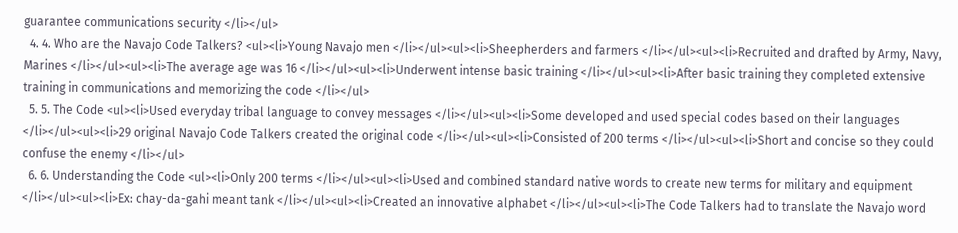guarantee communications security </li></ul>
  4. 4. Who are the Navajo Code Talkers? <ul><li>Young Navajo men </li></ul><ul><li>Sheepherders and farmers </li></ul><ul><li>Recruited and drafted by Army, Navy, Marines </li></ul><ul><li>The average age was 16 </li></ul><ul><li>Underwent intense basic training </li></ul><ul><li>After basic training they completed extensive training in communications and memorizing the code </li></ul>
  5. 5. The Code <ul><li>Used everyday tribal language to convey messages </li></ul><ul><li>Some developed and used special codes based on their languages </li></ul><ul><li>29 original Navajo Code Talkers created the original code </li></ul><ul><li>Consisted of 200 terms </li></ul><ul><li>Short and concise so they could confuse the enemy </li></ul>
  6. 6. Understanding the Code <ul><li>Only 200 terms </li></ul><ul><li>Used and combined standard native words to create new terms for military and equipment </li></ul><ul><li>Ex: chay-da-gahi meant tank </li></ul><ul><li>Created an innovative alphabet </li></ul><ul><li>The Code Talkers had to translate the Navajo word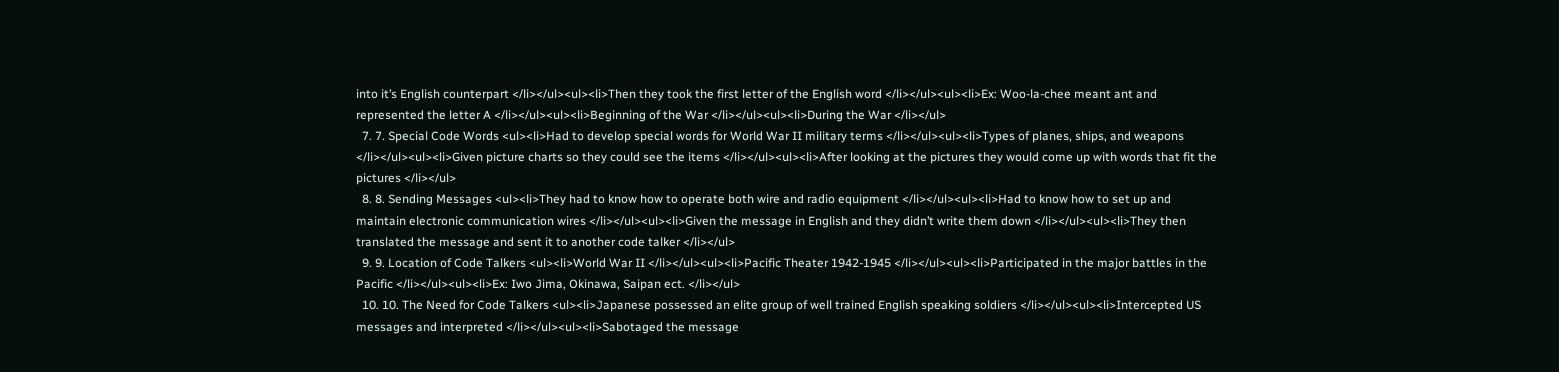into it’s English counterpart </li></ul><ul><li>Then they took the first letter of the English word </li></ul><ul><li>Ex: Woo-la-chee meant ant and represented the letter A </li></ul><ul><li>Beginning of the War </li></ul><ul><li>During the War </li></ul>
  7. 7. Special Code Words <ul><li>Had to develop special words for World War II military terms </li></ul><ul><li>Types of planes, ships, and weapons </li></ul><ul><li>Given picture charts so they could see the items </li></ul><ul><li>After looking at the pictures they would come up with words that fit the pictures </li></ul>
  8. 8. Sending Messages <ul><li>They had to know how to operate both wire and radio equipment </li></ul><ul><li>Had to know how to set up and maintain electronic communication wires </li></ul><ul><li>Given the message in English and they didn’t write them down </li></ul><ul><li>They then translated the message and sent it to another code talker </li></ul>
  9. 9. Location of Code Talkers <ul><li>World War II </li></ul><ul><li>Pacific Theater 1942-1945 </li></ul><ul><li>Participated in the major battles in the Pacific </li></ul><ul><li>Ex: Iwo Jima, Okinawa, Saipan ect. </li></ul>
  10. 10. The Need for Code Talkers <ul><li>Japanese possessed an elite group of well trained English speaking soldiers </li></ul><ul><li>Intercepted US messages and interpreted </li></ul><ul><li>Sabotaged the message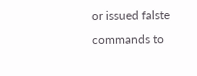or issued falste commands to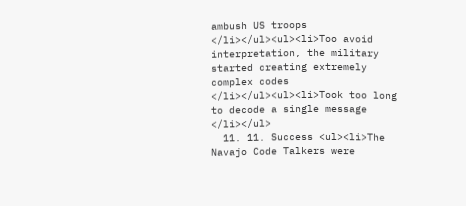ambush US troops </li></ul><ul><li>Too avoid interpretation, the military started creating extremely complex codes </li></ul><ul><li>Took too long to decode a single message </li></ul>
  11. 11. Success <ul><li>The Navajo Code Talkers were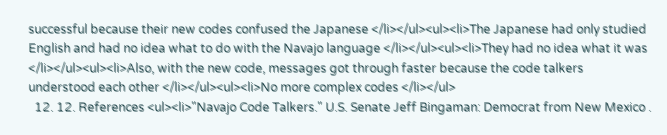successful because their new codes confused the Japanese </li></ul><ul><li>The Japanese had only studied English and had no idea what to do with the Navajo language </li></ul><ul><li>They had no idea what it was </li></ul><ul><li>Also, with the new code, messages got through faster because the code talkers understood each other </li></ul><ul><li>No more complex codes </li></ul>
  12. 12. References <ul><li>"Navajo Code Talkers." U.S. Senate Jeff Bingaman: Democrat from New Mexico .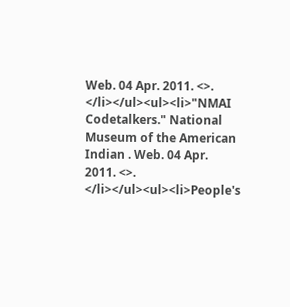Web. 04 Apr. 2011. <>. </li></ul><ul><li>"NMAI Codetalkers." National Museum of the American Indian . Web. 04 Apr. 2011. <>. </li></ul><ul><li>People's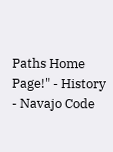Paths Home Page!" - History - Navajo Code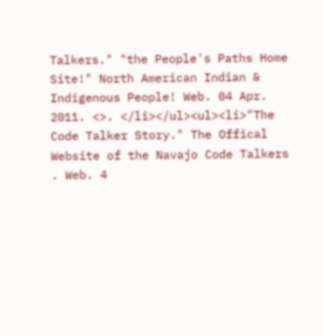Talkers." "the People's Paths Home Site!" North American Indian & Indigenous People! Web. 04 Apr. 2011. <>. </li></ul><ul><li>"The Code Talker Story." The Offical Website of the Navajo Code Talkers . Web. 4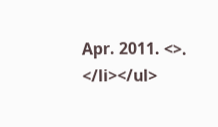Apr. 2011. <>. </li></ul>